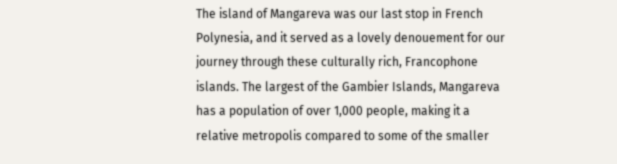The island of Mangareva was our last stop in French Polynesia, and it served as a lovely denouement for our journey through these culturally rich, Francophone islands. The largest of the Gambier Islands, Mangareva has a population of over 1,000 people, making it a relative metropolis compared to some of the smaller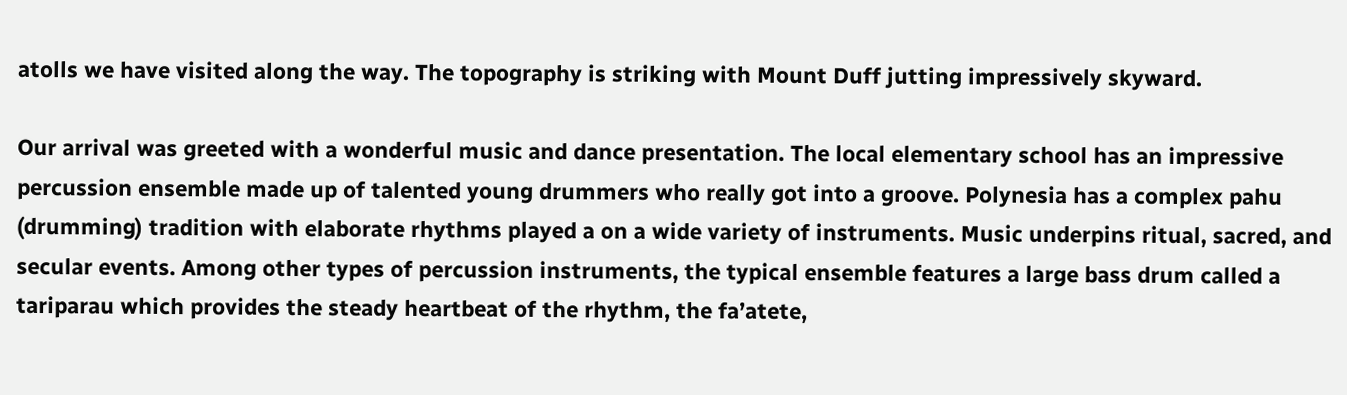atolls we have visited along the way. The topography is striking with Mount Duff jutting impressively skyward.

Our arrival was greeted with a wonderful music and dance presentation. The local elementary school has an impressive percussion ensemble made up of talented young drummers who really got into a groove. Polynesia has a complex pahu (drumming) tradition with elaborate rhythms played a on a wide variety of instruments. Music underpins ritual, sacred, and secular events. Among other types of percussion instruments, the typical ensemble features a large bass drum called a tariparau which provides the steady heartbeat of the rhythm, the fa’atete,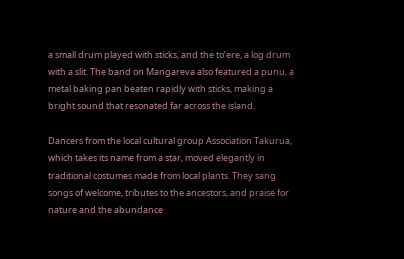a small drum played with sticks, and the to’ere, a log drum with a slit. The band on Mangareva also featured a punu, a metal baking pan beaten rapidly with sticks, making a bright sound that resonated far across the island.

Dancers from the local cultural group Association Takurua, which takes its name from a star, moved elegantly in traditional costumes made from local plants. They sang songs of welcome, tributes to the ancestors, and praise for nature and the abundance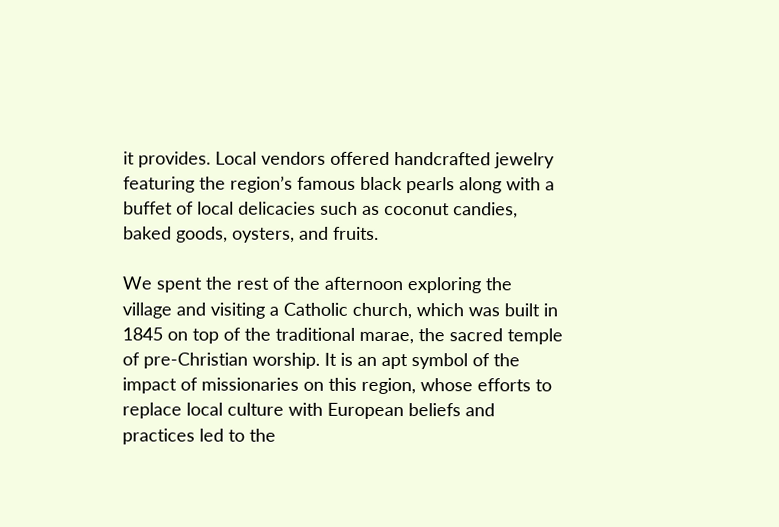it provides. Local vendors offered handcrafted jewelry featuring the region’s famous black pearls along with a buffet of local delicacies such as coconut candies, baked goods, oysters, and fruits.

We spent the rest of the afternoon exploring the village and visiting a Catholic church, which was built in 1845 on top of the traditional marae, the sacred temple of pre-Christian worship. It is an apt symbol of the impact of missionaries on this region, whose efforts to replace local culture with European beliefs and practices led to the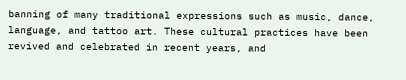banning of many traditional expressions such as music, dance, language, and tattoo art. These cultural practices have been revived and celebrated in recent years, and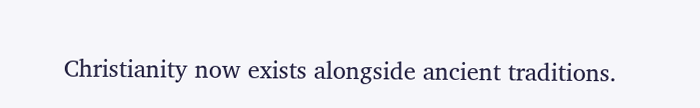Christianity now exists alongside ancient traditions.